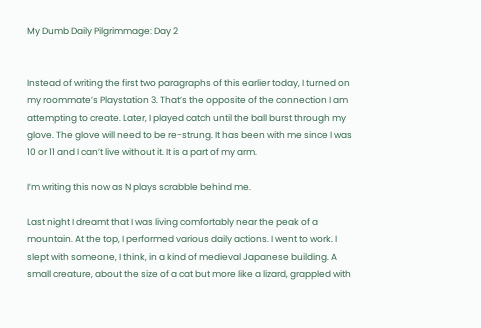My Dumb Daily Pilgrimmage: Day 2


Instead of writing the first two paragraphs of this earlier today, I turned on my roommate’s Playstation 3. That’s the opposite of the connection I am attempting to create. Later, I played catch until the ball burst through my glove. The glove will need to be re-strung. It has been with me since I was 10 or 11 and I can’t live without it. It is a part of my arm.

I’m writing this now as N plays scrabble behind me.

Last night I dreamt that I was living comfortably near the peak of a mountain. At the top, I performed various daily actions. I went to work. I slept with someone, I think, in a kind of medieval Japanese building. A small creature, about the size of a cat but more like a lizard, grappled with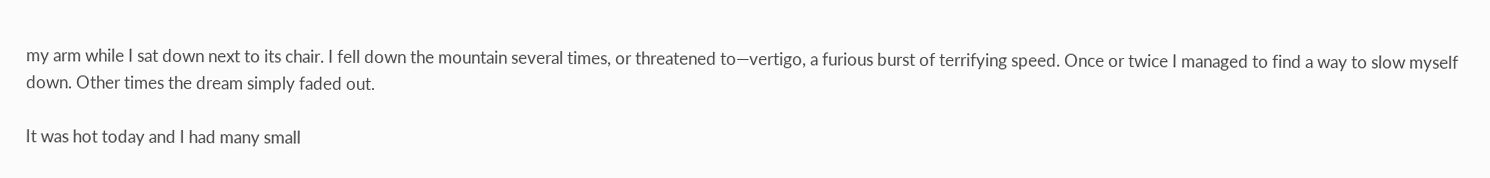my arm while I sat down next to its chair. I fell down the mountain several times, or threatened to—vertigo, a furious burst of terrifying speed. Once or twice I managed to find a way to slow myself down. Other times the dream simply faded out.

It was hot today and I had many small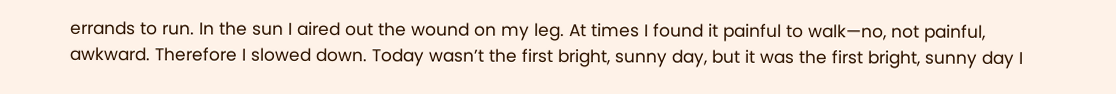errands to run. In the sun I aired out the wound on my leg. At times I found it painful to walk—no, not painful, awkward. Therefore I slowed down. Today wasn’t the first bright, sunny day, but it was the first bright, sunny day I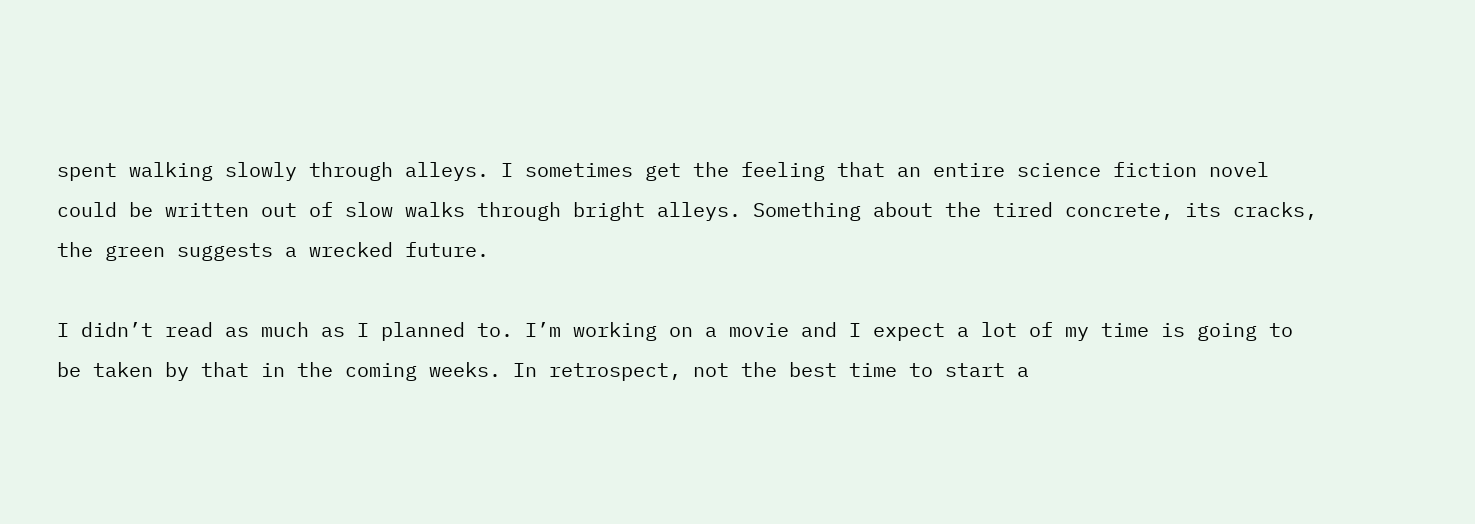spent walking slowly through alleys. I sometimes get the feeling that an entire science fiction novel could be written out of slow walks through bright alleys. Something about the tired concrete, its cracks, the green suggests a wrecked future.

I didn’t read as much as I planned to. I’m working on a movie and I expect a lot of my time is going to be taken by that in the coming weeks. In retrospect, not the best time to start a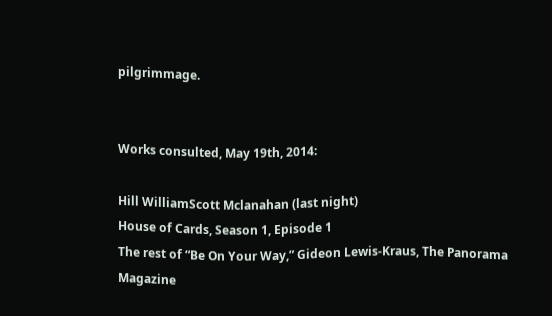pilgrimmage.


Works consulted, May 19th, 2014:

Hill WilliamScott Mclanahan (last night)
House of Cards, Season 1, Episode 1
The rest of “Be On Your Way,” Gideon Lewis-Kraus, The Panorama Magazine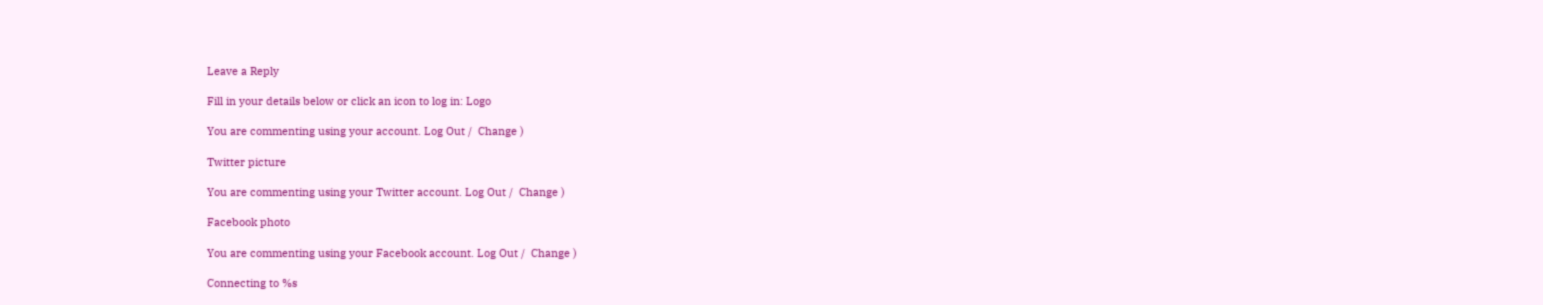Leave a Reply

Fill in your details below or click an icon to log in: Logo

You are commenting using your account. Log Out /  Change )

Twitter picture

You are commenting using your Twitter account. Log Out /  Change )

Facebook photo

You are commenting using your Facebook account. Log Out /  Change )

Connecting to %s